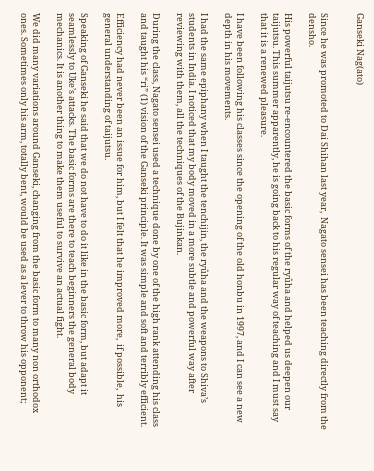Ganseki Nag(ato)


Since he was promoted to Dai Shihan last year,  Nagato sensei has been teaching directly from the densho.

His powerful taijutsu re-encountered the basic forms of the ryûha and helped us deepen our taijutsu. This summer apparently, he is going back to his regular way of teaching and I must say that it is a renewed pleasure.

I have been following his classes since the opening of the old honbu in 1997, and I can see a new depth in his movements.

I had the same epiphany when I taught the tenchijin, the ryûha and the weapons to Shiva’s students in India. I noticed that my body moved in a more subtle and powerful way after reviewing with them, all the techniques of the Bujinkan.

During the class, Nagato sensei used a technique done by one of the high rank attending his class and taught his “ri” (1) vision of the Ganseki principle. It was simple and soft and terribly efficient.

Efficiency had never been an issue for him, but I felt that he improved more,  if possible,  his general understanding of taijutsu.

Speaking of Ganseki he said that we do not have to do it like in the basic form, but adapt it seamlessly to Uke’s attacks. The basic forms are there to teach beginners the general body mechanics. It is another thing to make them useful to survive an actual fight.

We did many variations around Ganseki, changing from the basic form to many non orthodox ones. Sometimes only his arm, totally bent, would be used as a lever to throw his opponent;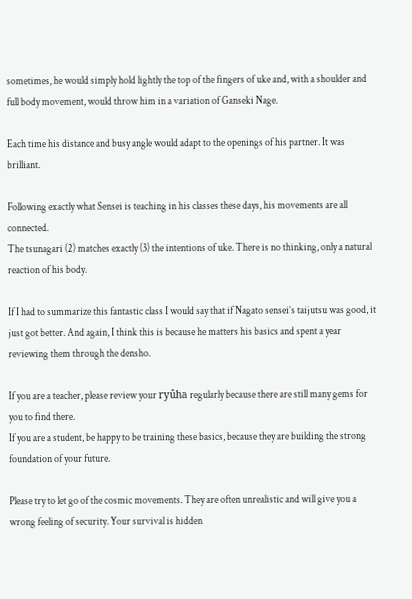sometimes, he would simply hold lightly the top of the fingers of uke and, with a shoulder and full body movement, would throw him in a variation of Ganseki Nage.

Each time his distance and busy angle would adapt to the openings of his partner. It was brilliant.

Following exactly what Sensei is teaching in his classes these days, his movements are all connected.
The tsunagari (2) matches exactly (3) the intentions of uke. There is no thinking, only a natural reaction of his body.

If I had to summarize this fantastic class I would say that if Nagato sensei’s taijutsu was good, it just got better. And again, I think this is because he matters his basics and spent a year reviewing them through the densho.

If you are a teacher, please review your ryûha regularly because there are still many gems for you to find there.
If you are a student, be happy to be training these basics, because they are building the strong foundation of your future.

Please try to let go of the cosmic movements. They are often unrealistic and will give you a wrong feeling of security. Your survival is hidden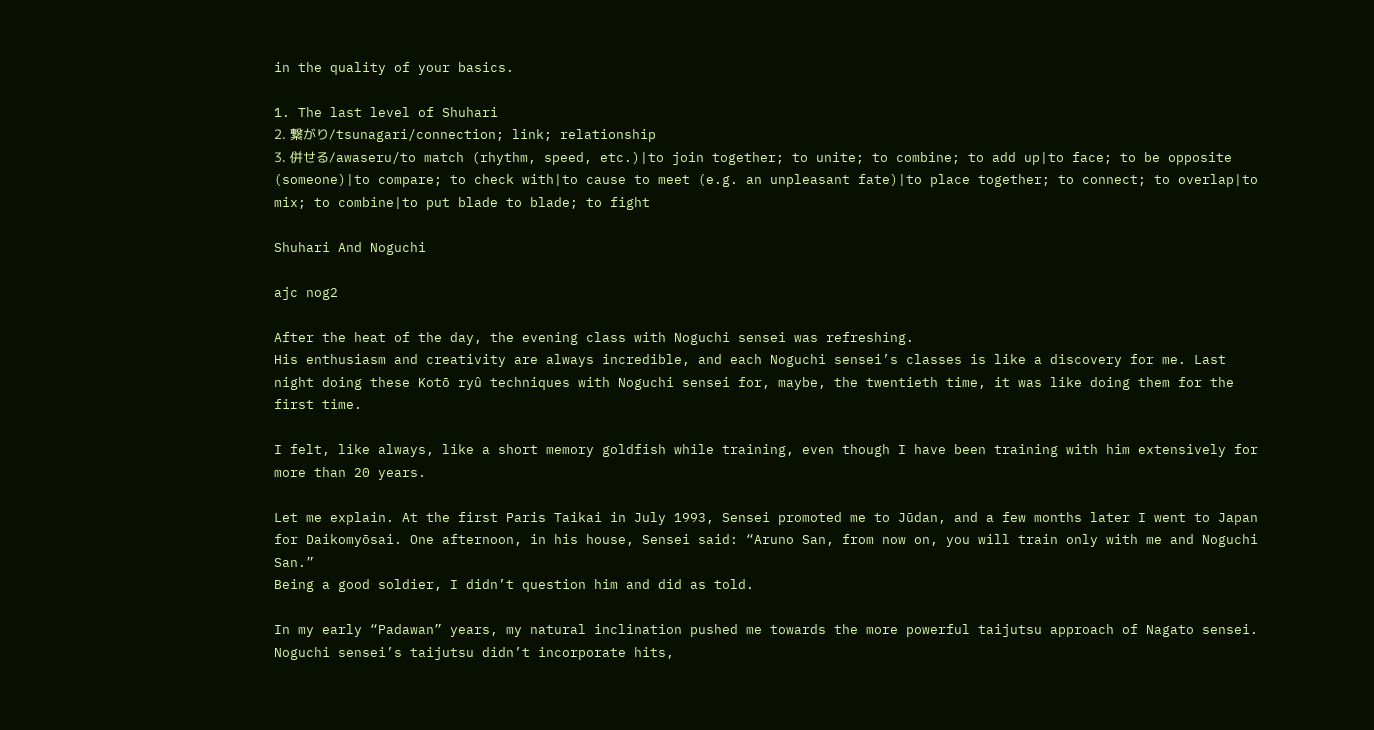in the quality of your basics.

1. The last level of Shuhari
2. 繋がり/tsunagari/connection; link; relationship
3. 併せる/awaseru/to match (rhythm, speed, etc.)|to join together; to unite; to combine; to add up|to face; to be opposite (someone)|to compare; to check with|to cause to meet (e.g. an unpleasant fate)|to place together; to connect; to overlap|to mix; to combine|to put blade to blade; to fight

Shuhari And Noguchi

ajc nog2

After the heat of the day, the evening class with Noguchi sensei was refreshing.
His enthusiasm and creativity are always incredible, and each Noguchi sensei’s classes is like a discovery for me. Last night doing these Kotō ryû techniques with Noguchi sensei for, maybe, the twentieth time, it was like doing them for the first time.

I felt, like always, like a short memory goldfish while training, even though I have been training with him extensively for more than 20 years.

Let me explain. At the first Paris Taikai in July 1993, Sensei promoted me to Jūdan, and a few months later I went to Japan for Daikomyōsai. One afternoon, in his house, Sensei said: “Aruno San, from now on, you will train only with me and Noguchi San.”
Being a good soldier, I didn’t question him and did as told.

In my early “Padawan” years, my natural inclination pushed me towards the more powerful taijutsu approach of Nagato sensei. Noguchi sensei’s taijutsu didn’t incorporate hits,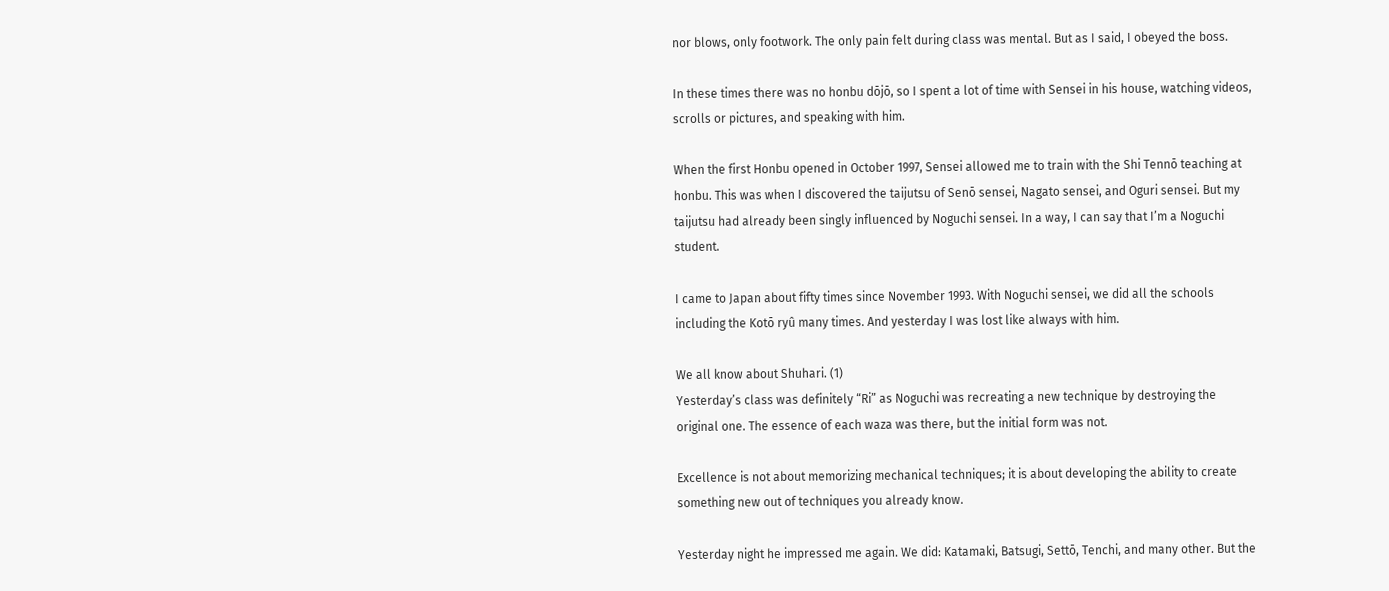nor blows, only footwork. The only pain felt during class was mental. But as I said, I obeyed the boss.

In these times there was no honbu dōjō, so I spent a lot of time with Sensei in his house, watching videos, scrolls or pictures, and speaking with him.

When the first Honbu opened in October 1997, Sensei allowed me to train with the Shi Tennō teaching at honbu. This was when I discovered the taijutsu of Senō sensei, Nagato sensei, and Oguri sensei. But my taijutsu had already been singly influenced by Noguchi sensei. In a way, I can say that I’m a Noguchi student.

I came to Japan about fifty times since November 1993. With Noguchi sensei, we did all the schools including the Kotō ryû many times. And yesterday I was lost like always with him.

We all know about Shuhari. (1)
Yesterday’s class was definitely “Ri” as Noguchi was recreating a new technique by destroying the original one. The essence of each waza was there, but the initial form was not.

Excellence is not about memorizing mechanical techniques; it is about developing the ability to create something new out of techniques you already know.

Yesterday night he impressed me again. We did: Katamaki, Batsugi, Settō, Tenchi, and many other. But the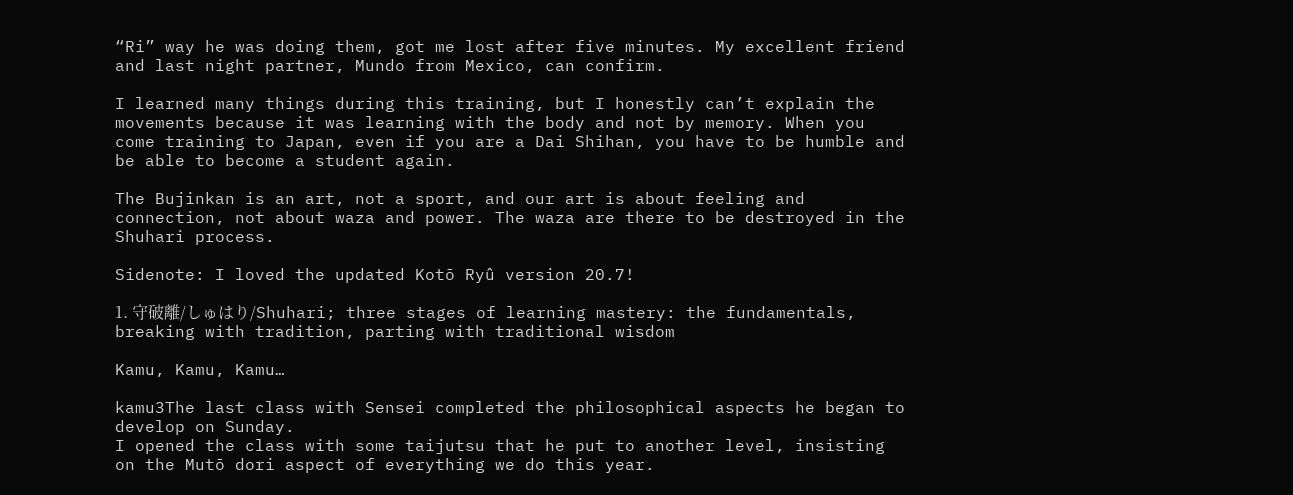“Ri” way he was doing them, got me lost after five minutes. My excellent friend and last night partner, Mundo from Mexico, can confirm.

I learned many things during this training, but I honestly can’t explain the movements because it was learning with the body and not by memory. When you come training to Japan, even if you are a Dai Shihan, you have to be humble and be able to become a student again.

The Bujinkan is an art, not a sport, and our art is about feeling and connection, not about waza and power. The waza are there to be destroyed in the Shuhari process.

Sidenote: I loved the updated Kotō Ryû version 20.7!

1. 守破離/しゅはり/Shuhari; three stages of learning mastery: the fundamentals, breaking with tradition, parting with traditional wisdom

Kamu, Kamu, Kamu…

kamu3The last class with Sensei completed the philosophical aspects he began to develop on Sunday.
I opened the class with some taijutsu that he put to another level, insisting on the Mutō dori aspect of everything we do this year.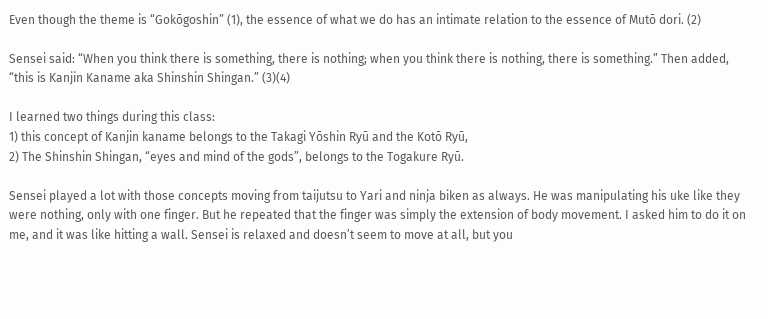Even though the theme is “Gokōgoshin” (1), the essence of what we do has an intimate relation to the essence of Mutō dori. (2)

Sensei said: “When you think there is something, there is nothing; when you think there is nothing, there is something.” Then added, “this is Kanjin Kaname aka Shinshin Shingan.” (3)(4)

I learned two things during this class:
1) this concept of Kanjin kaname belongs to the Takagi Yōshin Ryū and the Kotō Ryū,
2) The Shinshin Shingan, “eyes and mind of the gods”, belongs to the Togakure Ryū.

Sensei played a lot with those concepts moving from taijutsu to Yari and ninja biken as always. He was manipulating his uke like they were nothing, only with one finger. But he repeated that the finger was simply the extension of body movement. I asked him to do it on me, and it was like hitting a wall. Sensei is relaxed and doesn’t seem to move at all, but you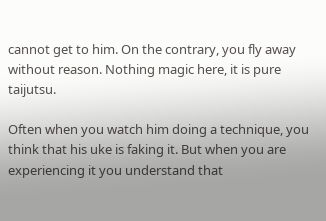cannot get to him. On the contrary, you fly away without reason. Nothing magic here, it is pure taijutsu.

Often when you watch him doing a technique, you think that his uke is faking it. But when you are experiencing it you understand that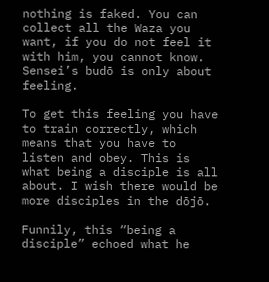nothing is faked. You can collect all the Waza you want, if you do not feel it with him, you cannot know. Sensei’s budō is only about feeling.

To get this feeling you have to train correctly, which means that you have to listen and obey. This is what being a disciple is all about. I wish there would be more disciples in the dōjō.

Funnily, this “being a disciple” echoed what he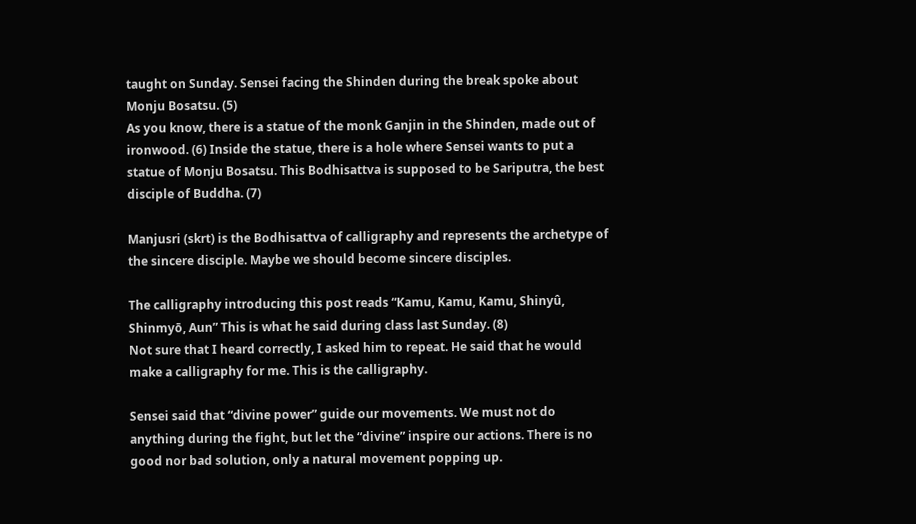taught on Sunday. Sensei facing the Shinden during the break spoke about Monju Bosatsu. (5)
As you know, there is a statue of the monk Ganjin in the Shinden, made out of ironwood. (6) Inside the statue, there is a hole where Sensei wants to put a statue of Monju Bosatsu. This Bodhisattva is supposed to be Sariputra, the best disciple of Buddha. (7)

Manjusri (skrt) is the Bodhisattva of calligraphy and represents the archetype of the sincere disciple. Maybe we should become sincere disciples.

The calligraphy introducing this post reads “Kamu, Kamu, Kamu, Shinyû, Shinmyō, Aun” This is what he said during class last Sunday. (8)
Not sure that I heard correctly, I asked him to repeat. He said that he would make a calligraphy for me. This is the calligraphy.

Sensei said that “divine power” guide our movements. We must not do anything during the fight, but let the “divine” inspire our actions. There is no good nor bad solution, only a natural movement popping up.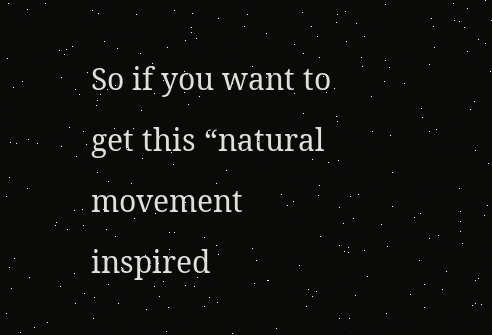So if you want to get this “natural movement inspired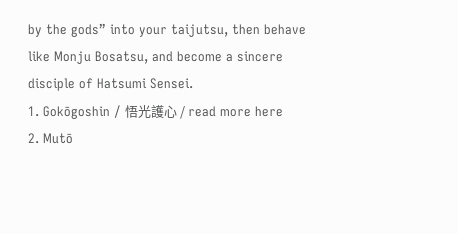by the gods” into your taijutsu, then behave like Monju Bosatsu, and become a sincere disciple of Hatsumi Sensei.
1. Gokōgoshin / 悟光護心 / read more here
2. Mutō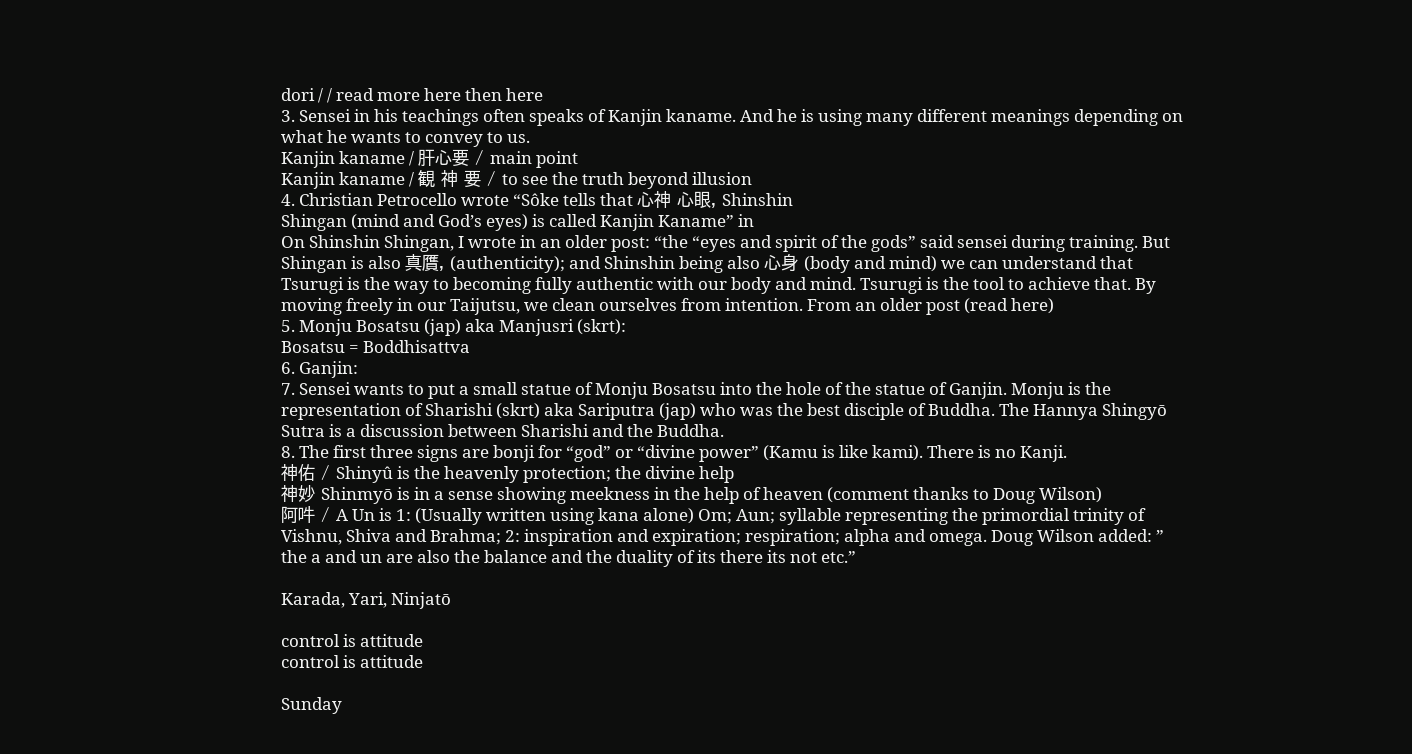dori / / read more here then here
3. Sensei in his teachings often speaks of Kanjin kaname. And he is using many different meanings depending on what he wants to convey to us.
Kanjin kaname / 肝心要 / main point
Kanjin kaname / 観 神 要 / to see the truth beyond illusion
4. Christian Petrocello wrote “Sôke tells that 心神 心眼, Shinshin
Shingan (mind and God’s eyes) is called Kanjin Kaname” in
On Shinshin Shingan, I wrote in an older post: “the “eyes and spirit of the gods” said sensei during training. But Shingan is also 真贋, (authenticity); and Shinshin being also 心身 (body and mind) we can understand that Tsurugi is the way to becoming fully authentic with our body and mind. Tsurugi is the tool to achieve that. By moving freely in our Taijutsu, we clean ourselves from intention. From an older post (read here)
5. Monju Bosatsu (jap) aka Manjusri (skrt):
Bosatsu = Boddhisattva
6. Ganjin:
7. Sensei wants to put a small statue of Monju Bosatsu into the hole of the statue of Ganjin. Monju is the representation of Sharishi (skrt) aka Sariputra (jap) who was the best disciple of Buddha. The Hannya Shingyō Sutra is a discussion between Sharishi and the Buddha.
8. The first three signs are bonji for “god” or “divine power” (Kamu is like kami). There is no Kanji.
神佑 / Shinyû is the heavenly protection; the divine help
神妙 Shinmyō is in a sense showing meekness in the help of heaven (comment thanks to Doug Wilson)
阿吽 / A Un is 1: (Usually written using kana alone) Om; Aun; syllable representing the primordial trinity of Vishnu, Shiva and Brahma; 2: inspiration and expiration; respiration; alpha and omega. Doug Wilson added: ” the a and un are also the balance and the duality of its there its not etc.”

Karada, Yari, Ninjatō

control is attitude
control is attitude

Sunday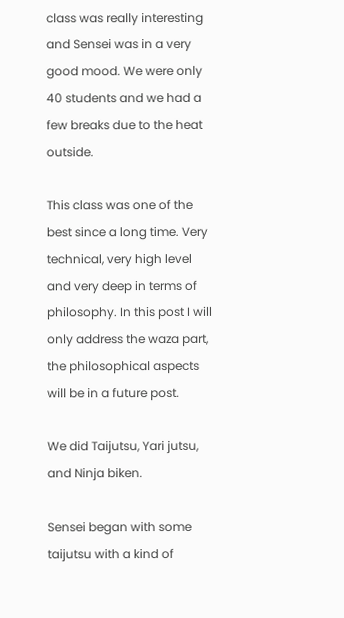class was really interesting and Sensei was in a very good mood. We were only 40 students and we had a few breaks due to the heat outside.

This class was one of the best since a long time. Very technical, very high level and very deep in terms of philosophy. In this post I will only address the waza part, the philosophical aspects will be in a future post.

We did Taijutsu, Yari jutsu, and Ninja biken.

Sensei began with some taijutsu with a kind of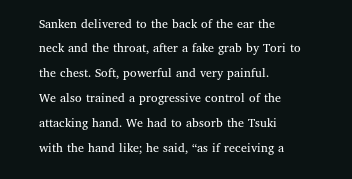Sanken delivered to the back of the ear the neck and the throat, after a fake grab by Tori to the chest. Soft, powerful and very painful.
We also trained a progressive control of the attacking hand. We had to absorb the Tsuki with the hand like; he said, “as if receiving a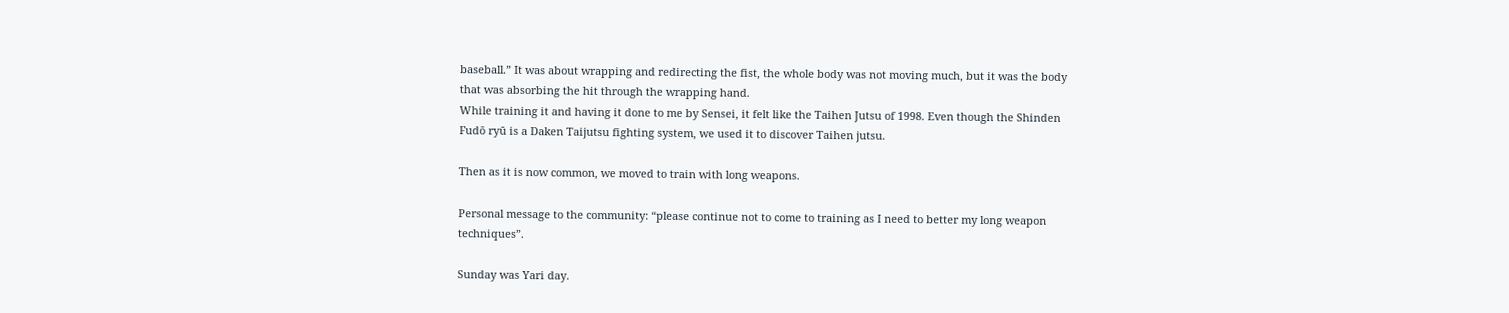baseball.” It was about wrapping and redirecting the fist, the whole body was not moving much, but it was the body that was absorbing the hit through the wrapping hand.
While training it and having it done to me by Sensei, it felt like the Taihen Jutsu of 1998. Even though the Shinden Fudō ryū is a Daken Taijutsu fighting system, we used it to discover Taihen jutsu.

Then as it is now common, we moved to train with long weapons.

Personal message to the community: “please continue not to come to training as I need to better my long weapon techniques”.

Sunday was Yari day.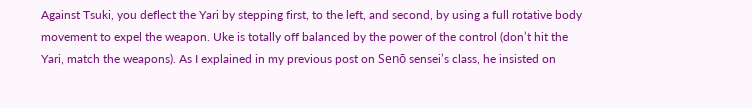Against Tsuki, you deflect the Yari by stepping first, to the left, and second, by using a full rotative body movement to expel the weapon. Uke is totally off balanced by the power of the control (don’t hit the Yari, match the weapons). As I explained in my previous post on Senō sensei’s class, he insisted on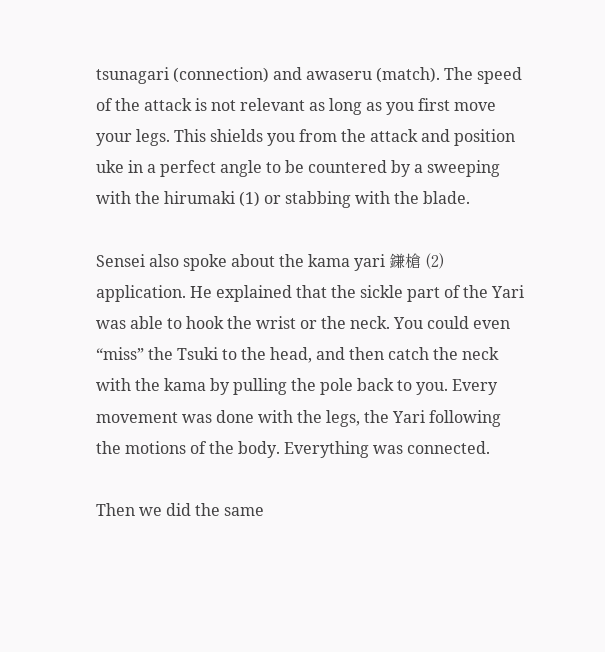tsunagari (connection) and awaseru (match). The speed of the attack is not relevant as long as you first move your legs. This shields you from the attack and position uke in a perfect angle to be countered by a sweeping with the hirumaki (1) or stabbing with the blade.

Sensei also spoke about the kama yari 鎌槍 (2) application. He explained that the sickle part of the Yari was able to hook the wrist or the neck. You could even “miss” the Tsuki to the head, and then catch the neck with the kama by pulling the pole back to you. Every movement was done with the legs, the Yari following the motions of the body. Everything was connected.

Then we did the same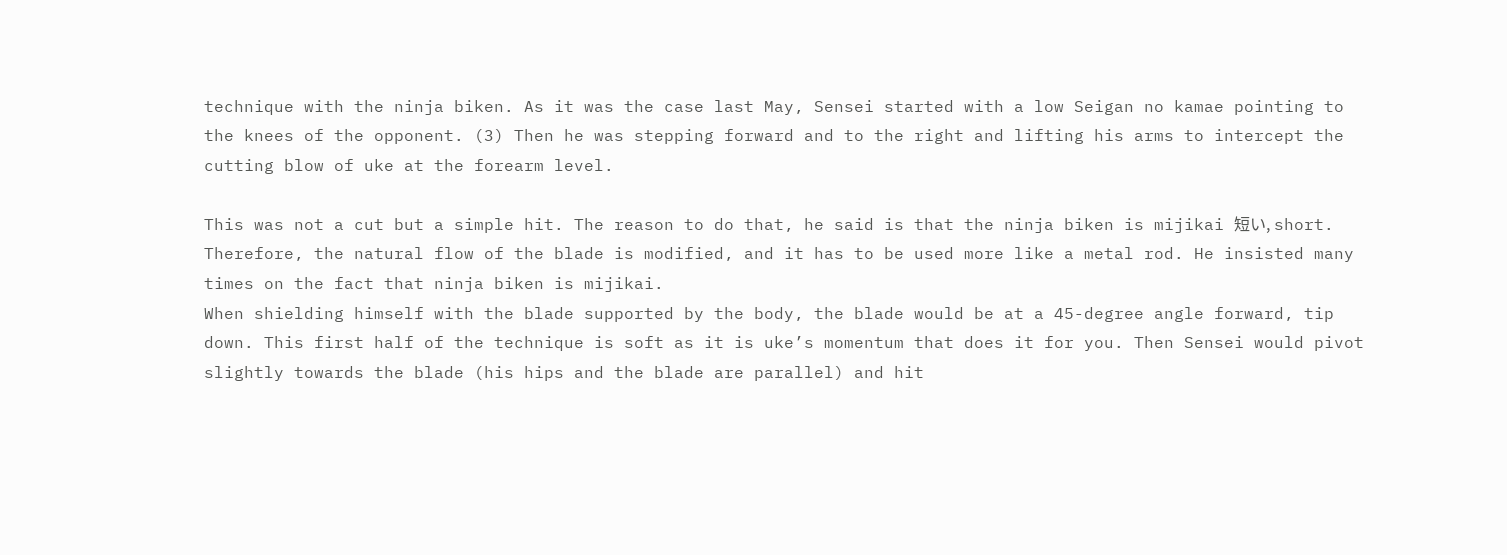technique with the ninja biken. As it was the case last May, Sensei started with a low Seigan no kamae pointing to the knees of the opponent. (3) Then he was stepping forward and to the right and lifting his arms to intercept the cutting blow of uke at the forearm level.

This was not a cut but a simple hit. The reason to do that, he said is that the ninja biken is mijikai 短い, short. Therefore, the natural flow of the blade is modified, and it has to be used more like a metal rod. He insisted many times on the fact that ninja biken is mijikai.
When shielding himself with the blade supported by the body, the blade would be at a 45-degree angle forward, tip down. This first half of the technique is soft as it is uke’s momentum that does it for you. Then Sensei would pivot slightly towards the blade (his hips and the blade are parallel) and hit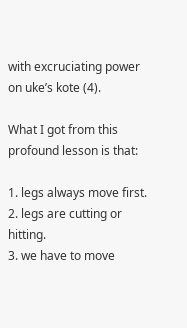with excruciating power on uke’s kote (4).

What I got from this profound lesson is that:

1. legs always move first.
2. legs are cutting or hitting.
3. we have to move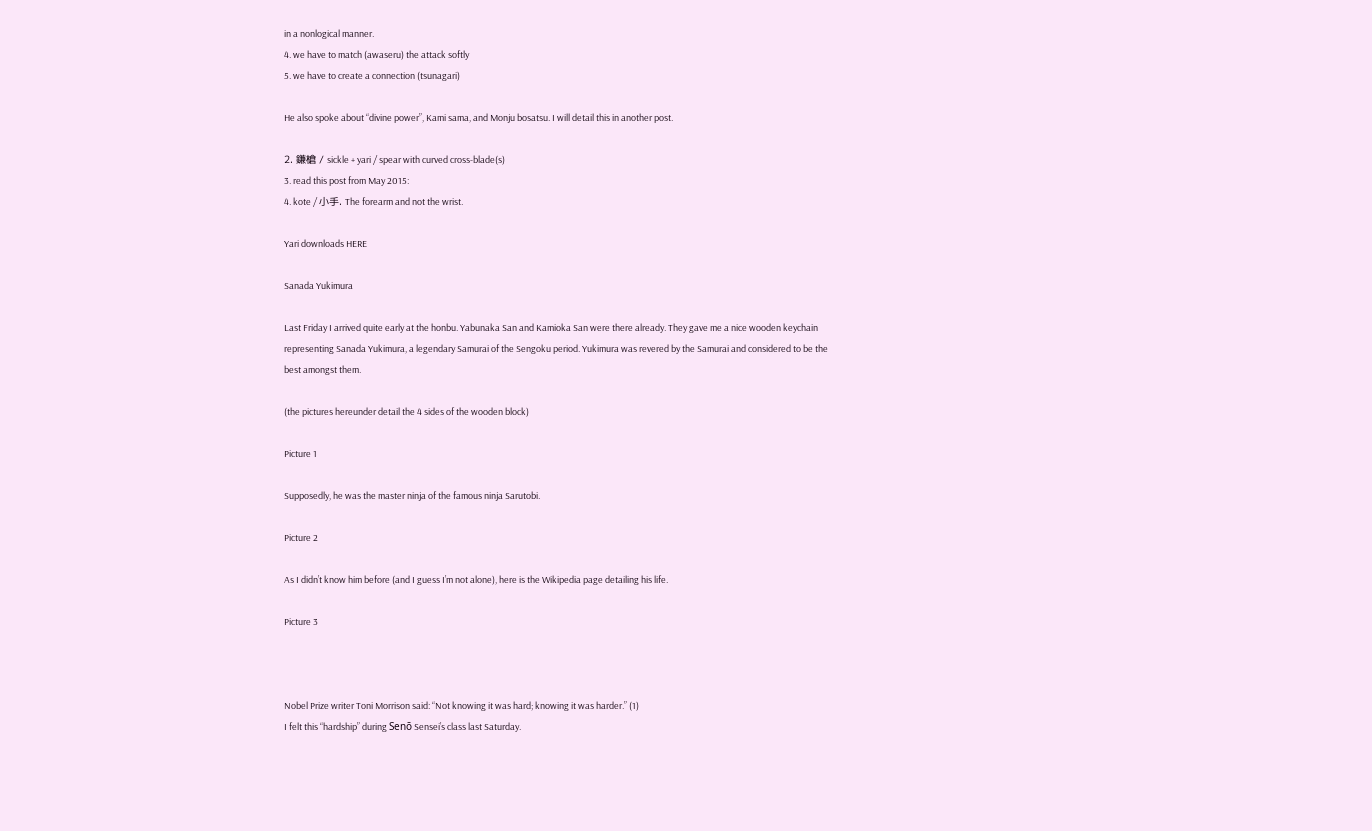in a nonlogical manner.
4. we have to match (awaseru) the attack softly
5. we have to create a connection (tsunagari)

He also spoke about “divine power”, Kami sama, and Monju bosatsu. I will detail this in another post.

2. 鎌槍 / sickle + yari / spear with curved cross-blade(s)
3. read this post from May 2015:
4. kote / 小手. The forearm and not the wrist.

Yari downloads HERE

Sanada Yukimura

Last Friday I arrived quite early at the honbu. Yabunaka San and Kamioka San were there already. They gave me a nice wooden keychain representing Sanada Yukimura, a legendary Samurai of the Sengoku period. Yukimura was revered by the Samurai and considered to be the best amongst them.

(the pictures hereunder detail the 4 sides of the wooden block)

Picture 1

Supposedly, he was the master ninja of the famous ninja Sarutobi.

Picture 2

As I didn’t know him before (and I guess I’m not alone), here is the Wikipedia page detailing his life.

Picture 3



Nobel Prize writer Toni Morrison said: “Not knowing it was hard; knowing it was harder.” (1)
I felt this “hardship” during Senō Sensei’s class last Saturday.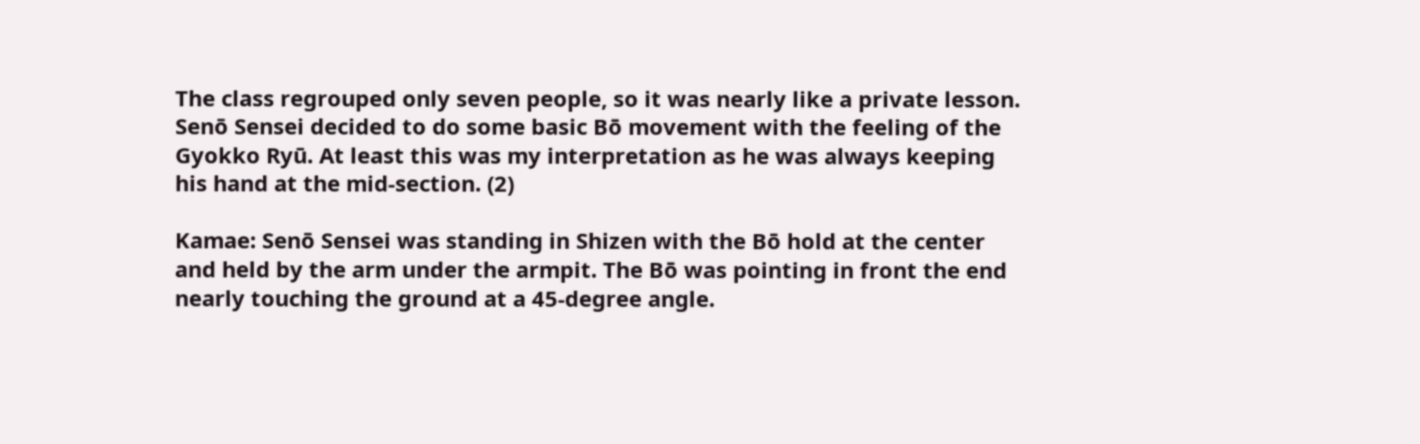The class regrouped only seven people, so it was nearly like a private lesson. Senō Sensei decided to do some basic Bō movement with the feeling of the Gyokko Ryū. At least this was my interpretation as he was always keeping his hand at the mid-section. (2)

Kamae: Senō Sensei was standing in Shizen with the Bō hold at the center and held by the arm under the armpit. The Bō was pointing in front the end nearly touching the ground at a 45-degree angle.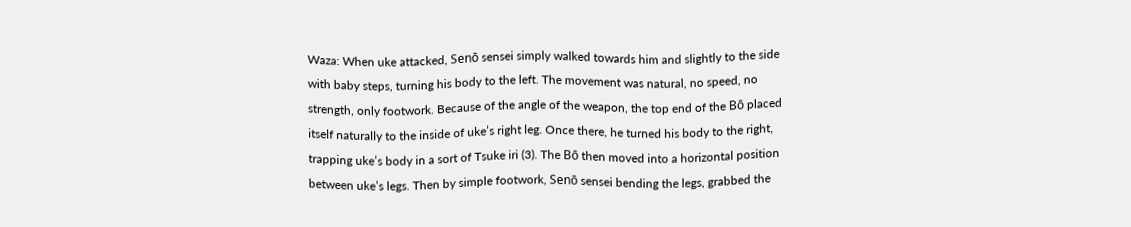Waza: When uke attacked, Senō sensei simply walked towards him and slightly to the side with baby steps, turning his body to the left. The movement was natural, no speed, no strength, only footwork. Because of the angle of the weapon, the top end of the Bō placed itself naturally to the inside of uke’s right leg. Once there, he turned his body to the right, trapping uke’s body in a sort of Tsuke iri (3). The Bō then moved into a horizontal position between uke’s legs. Then by simple footwork, Senō sensei bending the legs, grabbed the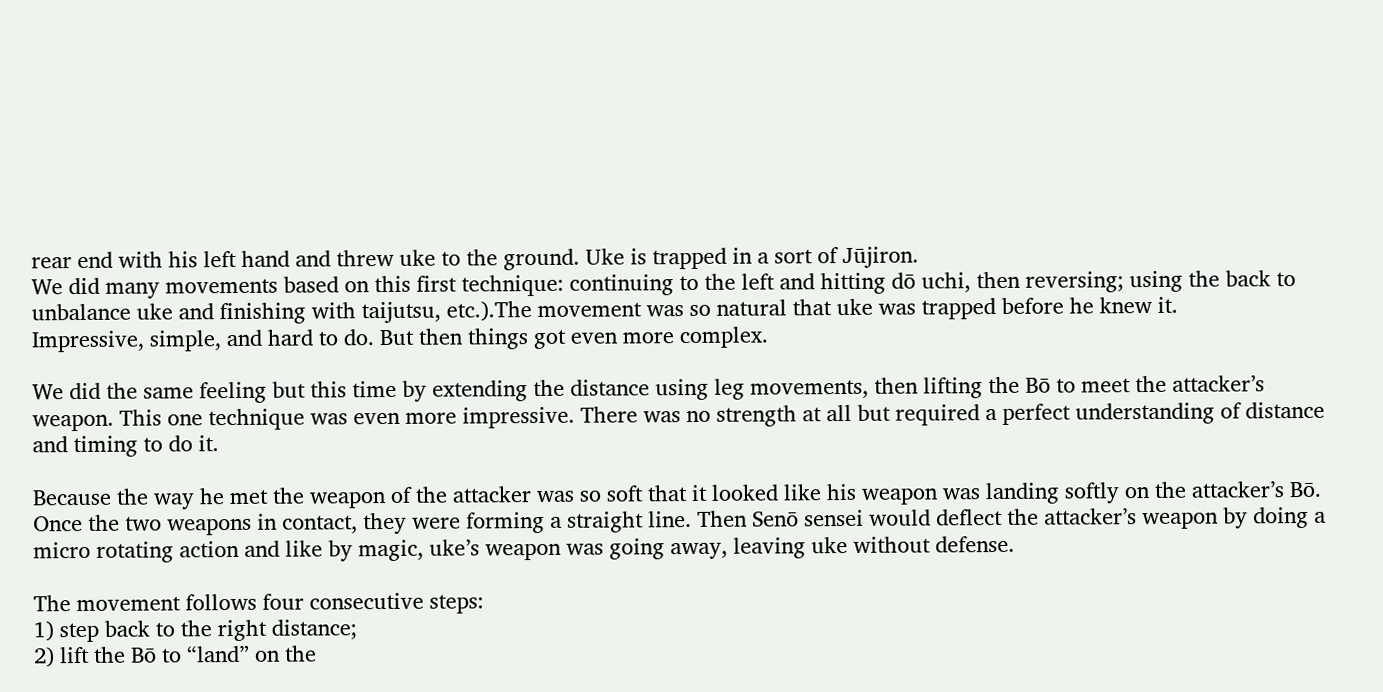rear end with his left hand and threw uke to the ground. Uke is trapped in a sort of Jūjiron.
We did many movements based on this first technique: continuing to the left and hitting dō uchi, then reversing; using the back to unbalance uke and finishing with taijutsu, etc.).The movement was so natural that uke was trapped before he knew it.
Impressive, simple, and hard to do. But then things got even more complex.

We did the same feeling but this time by extending the distance using leg movements, then lifting the Bō to meet the attacker’s weapon. This one technique was even more impressive. There was no strength at all but required a perfect understanding of distance and timing to do it.

Because the way he met the weapon of the attacker was so soft that it looked like his weapon was landing softly on the attacker’s Bō. Once the two weapons in contact, they were forming a straight line. Then Senō sensei would deflect the attacker’s weapon by doing a micro rotating action and like by magic, uke’s weapon was going away, leaving uke without defense.

The movement follows four consecutive steps:
1) step back to the right distance;
2) lift the Bō to “land” on the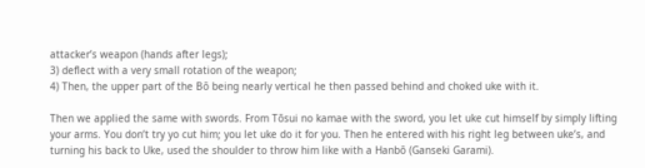attacker’s weapon (hands after legs);
3) deflect with a very small rotation of the weapon;
4) Then, the upper part of the Bō being nearly vertical he then passed behind and choked uke with it.

Then we applied the same with swords. From Tōsui no kamae with the sword, you let uke cut himself by simply lifting your arms. You don’t try yo cut him; you let uke do it for you. Then he entered with his right leg between uke’s, and turning his back to Uke, used the shoulder to throw him like with a Hanbō (Ganseki Garami).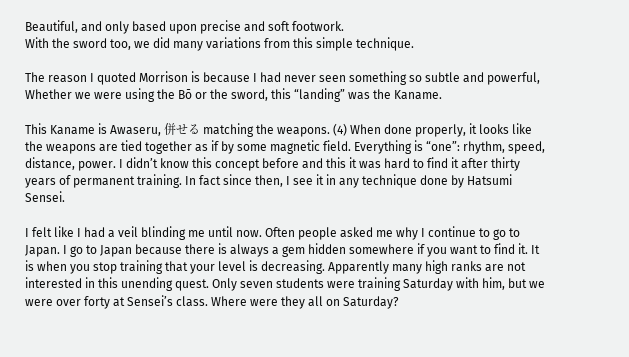Beautiful, and only based upon precise and soft footwork.
With the sword too, we did many variations from this simple technique.

The reason I quoted Morrison is because I had never seen something so subtle and powerful, Whether we were using the Bō or the sword, this “landing” was the Kaname.

This Kaname is Awaseru, 併せる matching the weapons. (4) When done properly, it looks like the weapons are tied together as if by some magnetic field. Everything is “one”: rhythm, speed, distance, power. I didn’t know this concept before and this it was hard to find it after thirty years of permanent training. In fact since then, I see it in any technique done by Hatsumi Sensei.

I felt like I had a veil blinding me until now. Often people asked me why I continue to go to Japan. I go to Japan because there is always a gem hidden somewhere if you want to find it. It is when you stop training that your level is decreasing. Apparently many high ranks are not interested in this unending quest. Only seven students were training Saturday with him, but we were over forty at Sensei’s class. Where were they all on Saturday?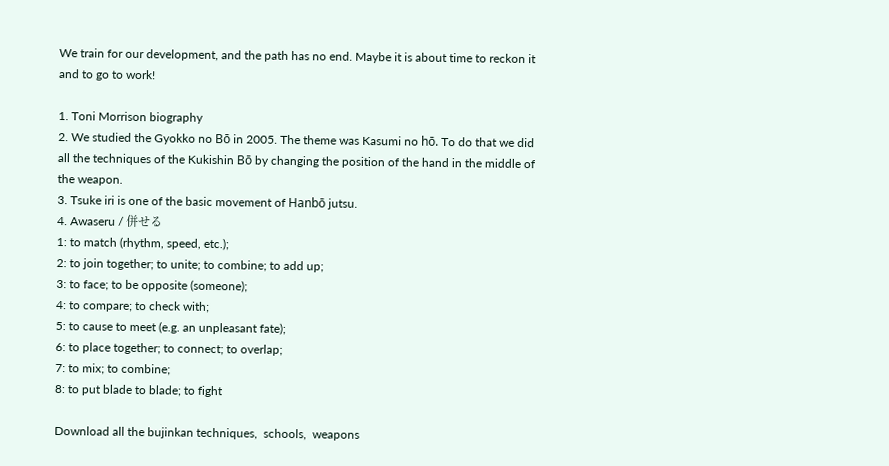We train for our development, and the path has no end. Maybe it is about time to reckon it and to go to work!

1. Toni Morrison biography
2. We studied the Gyokko no Bō in 2005. The theme was Kasumi no hō. To do that we did all the techniques of the Kukishin Bō by changing the position of the hand in the middle of the weapon.
3. Tsuke iri is one of the basic movement of Hanbō jutsu.
4. Awaseru / 併せる
1: to match (rhythm, speed, etc.);
2: to join together; to unite; to combine; to add up;
3: to face; to be opposite (someone);
4: to compare; to check with;
5: to cause to meet (e.g. an unpleasant fate);
6: to place together; to connect; to overlap;
7: to mix; to combine;
8: to put blade to blade; to fight

Download all the bujinkan techniques,  schools,  weapons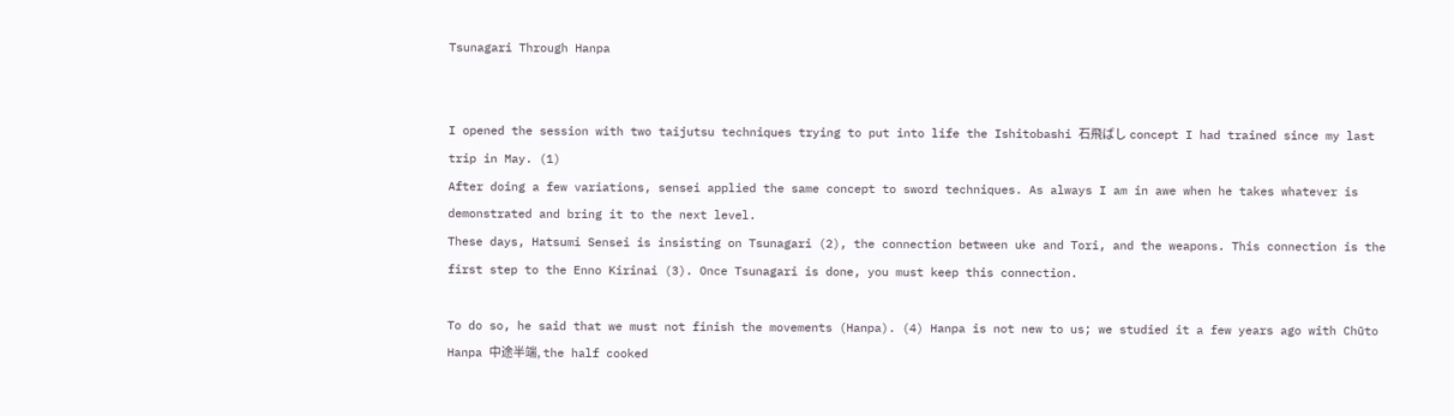Tsunagari Through Hanpa


I opened the session with two taijutsu techniques trying to put into life the Ishitobashi 石飛ばし concept I had trained since my last trip in May. (1)
After doing a few variations, sensei applied the same concept to sword techniques. As always I am in awe when he takes whatever is demonstrated and bring it to the next level.
These days, Hatsumi Sensei is insisting on Tsunagari (2), the connection between uke and Tori, and the weapons. This connection is the first step to the Enno Kirinai (3). Once Tsunagari is done, you must keep this connection.

To do so, he said that we must not finish the movements (Hanpa). (4) Hanpa is not new to us; we studied it a few years ago with Chūto Hanpa 中途半端, the half cooked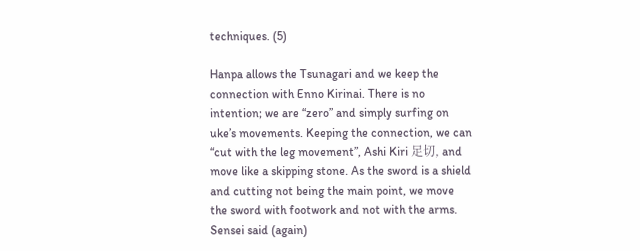techniques. (5)

Hanpa allows the Tsunagari and we keep the connection with Enno Kirinai. There is no intention; we are “zero” and simply surfing on uke’s movements. Keeping the connection, we can “cut with the leg movement”, Ashi Kiri 足切, and move like a skipping stone. As the sword is a shield and cutting not being the main point, we move the sword with footwork and not with the arms. Sensei said (again)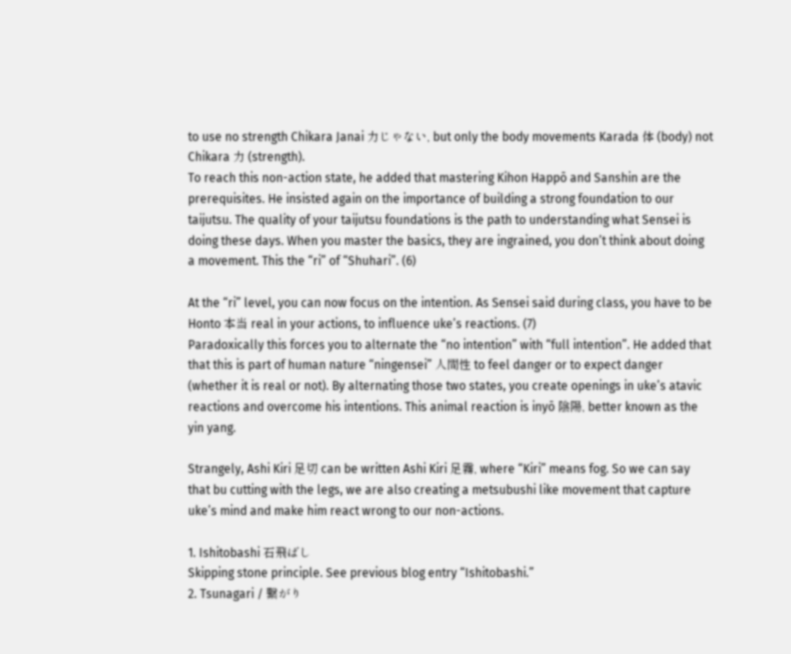to use no strength Chikara Janai 力じゃない, but only the body movements Karada 体 (body) not Chikara 力 (strength).
To reach this non-action state, he added that mastering Kihon Happō and Sanshin are the prerequisites. He insisted again on the importance of building a strong foundation to our taijutsu. The quality of your taijutsu foundations is the path to understanding what Sensei is doing these days. When you master the basics, they are ingrained, you don’t think about doing a movement. This the “ri” of “Shuhari”. (6)

At the “ri” level, you can now focus on the intention. As Sensei said during class, you have to be Honto 本当 real in your actions, to influence uke’s reactions. (7)
Paradoxically this forces you to alternate the “no intention” with “full intention”. He added that that this is part of human nature “ningensei” 人間性 to feel danger or to expect danger (whether it is real or not). By alternating those two states, you create openings in uke’s atavic reactions and overcome his intentions. This animal reaction is inyō 陰陽, better known as the yin yang.

Strangely, Ashi Kiri 足切 can be written Ashi Kiri 足霧, where “Kiri” means fog. So we can say that bu cutting with the legs, we are also creating a metsubushi like movement that capture uke’s mind and make him react wrong to our non-actions.

1. Ishitobashi 石飛ばし
Skipping stone principle. See previous blog entry “Ishitobashi.”
2. Tsunagari / 繋がり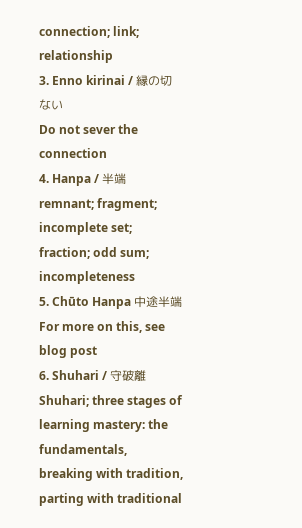connection; link; relationship
3. Enno kirinai / 縁の切ない
Do not sever the connection
4. Hanpa / 半端
remnant; fragment; incomplete set; fraction; odd sum; incompleteness
5. Chūto Hanpa 中途半端
For more on this, see blog post
6. Shuhari / 守破離
Shuhari; three stages of learning mastery: the fundamentals, breaking with tradition, parting with traditional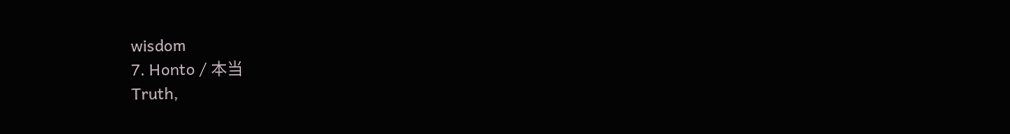wisdom
7. Honto / 本当
Truth,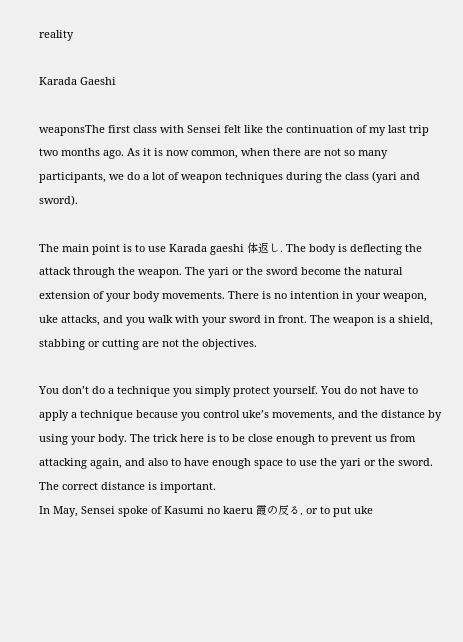reality

Karada Gaeshi

weaponsThe first class with Sensei felt like the continuation of my last trip two months ago. As it is now common, when there are not so many participants, we do a lot of weapon techniques during the class (yari and sword).

The main point is to use Karada gaeshi 体返し. The body is deflecting the attack through the weapon. The yari or the sword become the natural extension of your body movements. There is no intention in your weapon, uke attacks, and you walk with your sword in front. The weapon is a shield, stabbing or cutting are not the objectives.

You don’t do a technique you simply protect yourself. You do not have to apply a technique because you control uke’s movements, and the distance by using your body. The trick here is to be close enough to prevent us from attacking again, and also to have enough space to use the yari or the sword. The correct distance is important.
In May, Sensei spoke of Kasumi no kaeru 霞の反る, or to put uke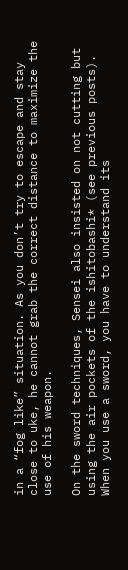in a “fog like” situation. As you don’t try to escape and stay close to uke, he cannot grab the correct distance to maximize the use of his weapon.

On the sword techniques, Sensei also insisted on not cutting but using the air pockets of the ishitobashi* (see previous posts). When you use a sword, you have to understand its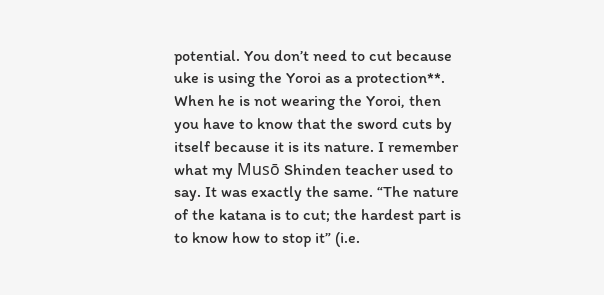potential. You don’t need to cut because uke is using the Yoroi as a protection**.
When he is not wearing the Yoroi, then you have to know that the sword cuts by itself because it is its nature. I remember what my Musō Shinden teacher used to say. It was exactly the same. “The nature of the katana is to cut; the hardest part is to know how to stop it” (i.e.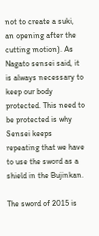not to create a suki, an opening after the cutting motion). As Nagato sensei said, it is always necessary to keep our body protected. This need to be protected is why Sensei keeps repeating that we have to use the sword as a shield in the Bujinkan.

The sword of 2015 is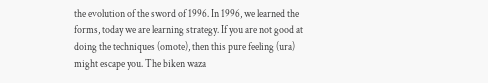the evolution of the sword of 1996. In 1996, we learned the forms, today we are learning strategy. If you are not good at doing the techniques (omote), then this pure feeling (ura) might escape you. The biken waza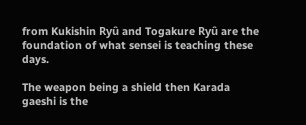from Kukishin Ryû and Togakure Ryû are the foundation of what sensei is teaching these days.

The weapon being a shield then Karada gaeshi is the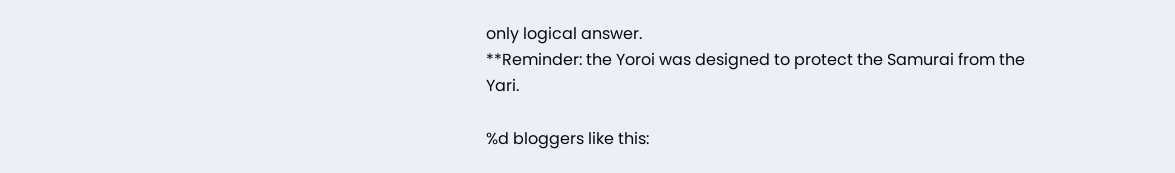only logical answer.
**Reminder: the Yoroi was designed to protect the Samurai from the Yari.

%d bloggers like this: